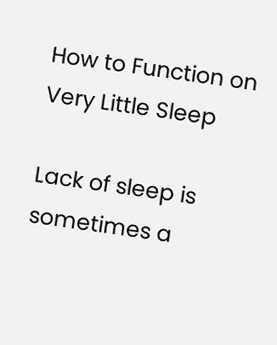How to Function on Very Little Sleep

Lack of sleep is sometimes a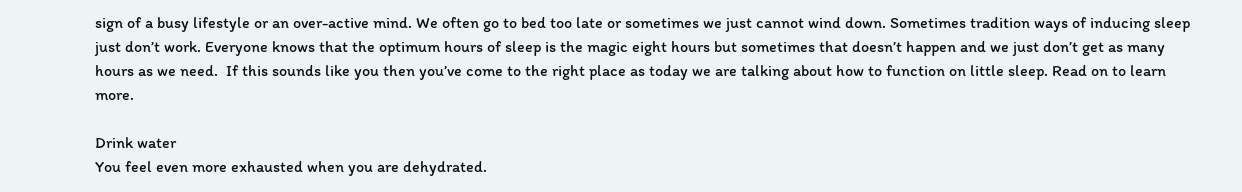sign of a busy lifestyle or an over-active mind. We often go to bed too late or sometimes we just cannot wind down. Sometimes tradition ways of inducing sleep just don’t work. Everyone knows that the optimum hours of sleep is the magic eight hours but sometimes that doesn’t happen and we just don’t get as many hours as we need.  If this sounds like you then you’ve come to the right place as today we are talking about how to function on little sleep. Read on to learn more.

Drink water
You feel even more exhausted when you are dehydrated.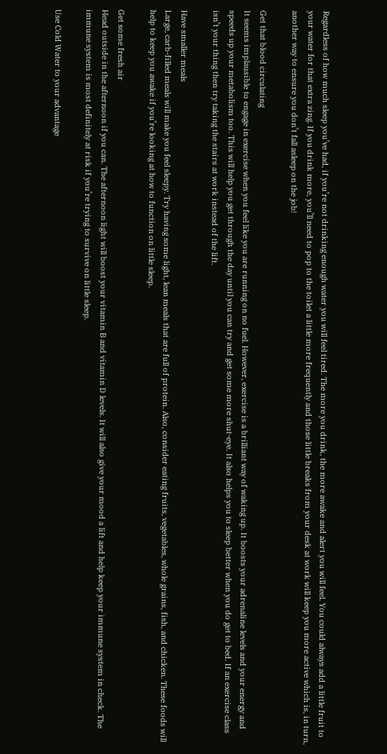Regardless of how much sleep you’ve had, if you’re not drinking enough water you will feel tired. The more you drink, the more awake and alert you will feel. You could always add a little fruit to your water for that extra zing. If you drink more, you’ll need to pop to the toilet a little more frequently and those little breaks from your desk at work will keep you more active which is, in turn, another way to ensure you don’t fall asleep on the job!

Get that blood circulating
It seems implausible to engage in exercise when you feel like you are running on no fuel. However, exercise is a brilliant way of waking up. It boosts your adrenaline levels and your energy and speeds up your metabolism too. This will help you get through the day until you can try and get some more shut-eye. It also helps you to sleep better when you do get to bed. If an exercise class isn’t your thing then try taking the stairs at work instead of the lift.

Have smaller meals
Large, carb-filled meals will make you feel sleepy. Try having some light, lean meals that are full of protein. Also, consider eating fruits, vegetables, whole grains, fish, and chicken. These foods will help to keep you awake if you’re looking at how to function on little sleep.

Get some fresh air
Head outside in the afternoon if you can. The afternoon light will boost your vitamin B and vitamin D levels. It will also give your mood a lift and help keep your immune system in check. The immune system is most definitely at risk if you’re trying to survive on little sleep.

Use Cold Water to your advantage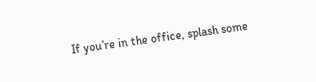If you’re in the office, splash some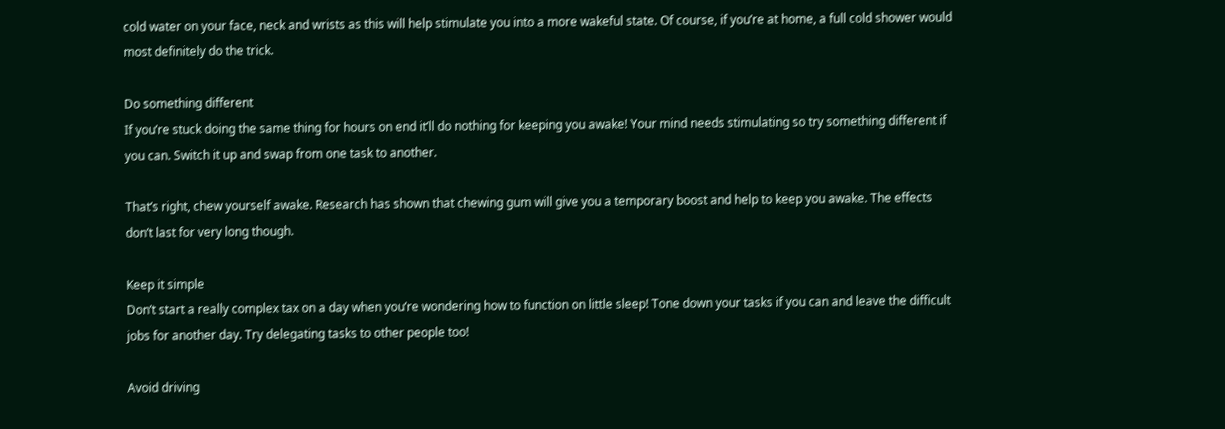cold water on your face, neck and wrists as this will help stimulate you into a more wakeful state. Of course, if you’re at home, a full cold shower would most definitely do the trick.

Do something different
If you’re stuck doing the same thing for hours on end it’ll do nothing for keeping you awake! Your mind needs stimulating so try something different if you can. Switch it up and swap from one task to another.

That’s right, chew yourself awake. Research has shown that chewing gum will give you a temporary boost and help to keep you awake. The effects don’t last for very long though.

Keep it simple
Don’t start a really complex tax on a day when you’re wondering how to function on little sleep! Tone down your tasks if you can and leave the difficult jobs for another day. Try delegating tasks to other people too!

Avoid driving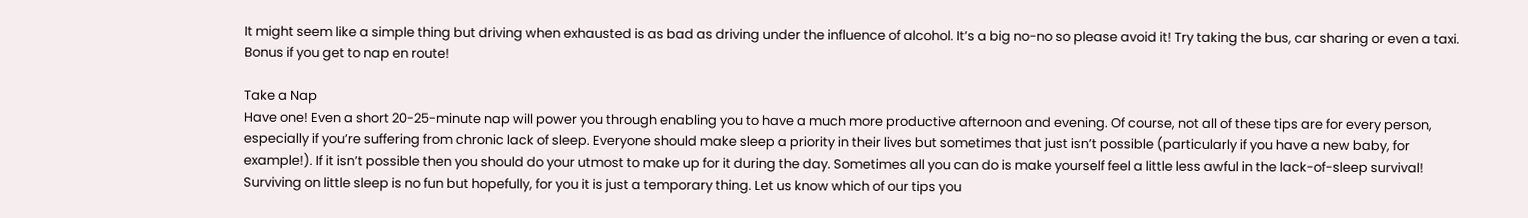It might seem like a simple thing but driving when exhausted is as bad as driving under the influence of alcohol. It’s a big no-no so please avoid it! Try taking the bus, car sharing or even a taxi. Bonus if you get to nap en route!

Take a Nap
Have one! Even a short 20-25-minute nap will power you through enabling you to have a much more productive afternoon and evening. Of course, not all of these tips are for every person, especially if you’re suffering from chronic lack of sleep. Everyone should make sleep a priority in their lives but sometimes that just isn’t possible (particularly if you have a new baby, for example!). If it isn’t possible then you should do your utmost to make up for it during the day. Sometimes all you can do is make yourself feel a little less awful in the lack-of-sleep survival! Surviving on little sleep is no fun but hopefully, for you it is just a temporary thing. Let us know which of our tips you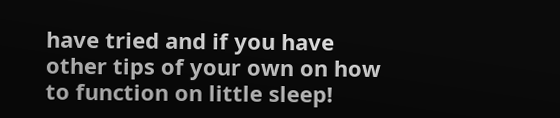have tried and if you have other tips of your own on how to function on little sleep!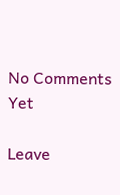No Comments Yet

Leave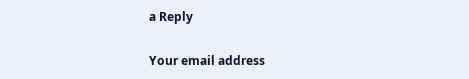a Reply

Your email address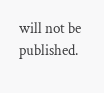will not be published.